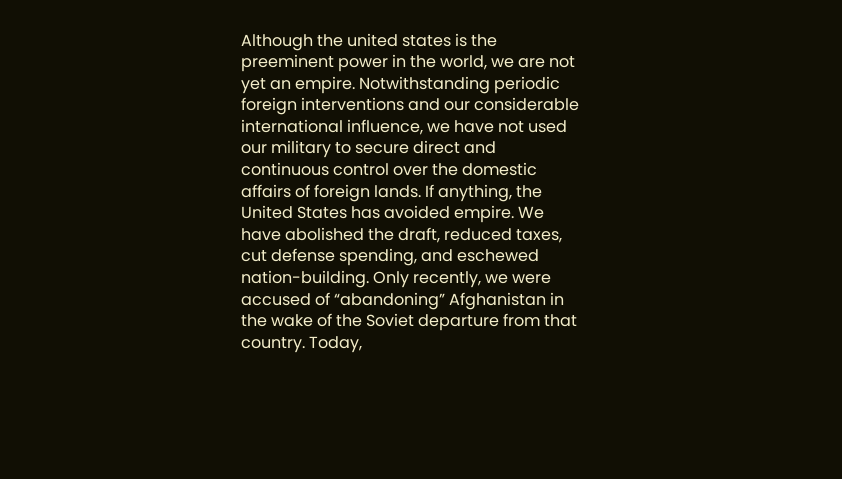Although the united states is the preeminent power in the world, we are not yet an empire. Notwithstanding periodic foreign interventions and our considerable international influence, we have not used our military to secure direct and continuous control over the domestic affairs of foreign lands. If anything, the United States has avoided empire. We have abolished the draft, reduced taxes, cut defense spending, and eschewed nation-building. Only recently, we were accused of “abandoning” Afghanistan in the wake of the Soviet departure from that country. Today,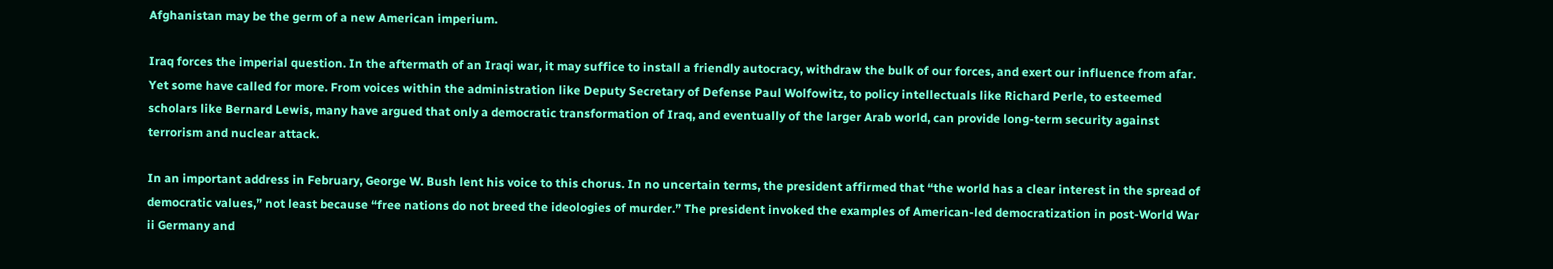Afghanistan may be the germ of a new American imperium.

Iraq forces the imperial question. In the aftermath of an Iraqi war, it may suffice to install a friendly autocracy, withdraw the bulk of our forces, and exert our influence from afar. Yet some have called for more. From voices within the administration like Deputy Secretary of Defense Paul Wolfowitz, to policy intellectuals like Richard Perle, to esteemed scholars like Bernard Lewis, many have argued that only a democratic transformation of Iraq, and eventually of the larger Arab world, can provide long-term security against terrorism and nuclear attack.

In an important address in February, George W. Bush lent his voice to this chorus. In no uncertain terms, the president affirmed that “the world has a clear interest in the spread of democratic values,” not least because “free nations do not breed the ideologies of murder.” The president invoked the examples of American-led democratization in post-World War ii Germany and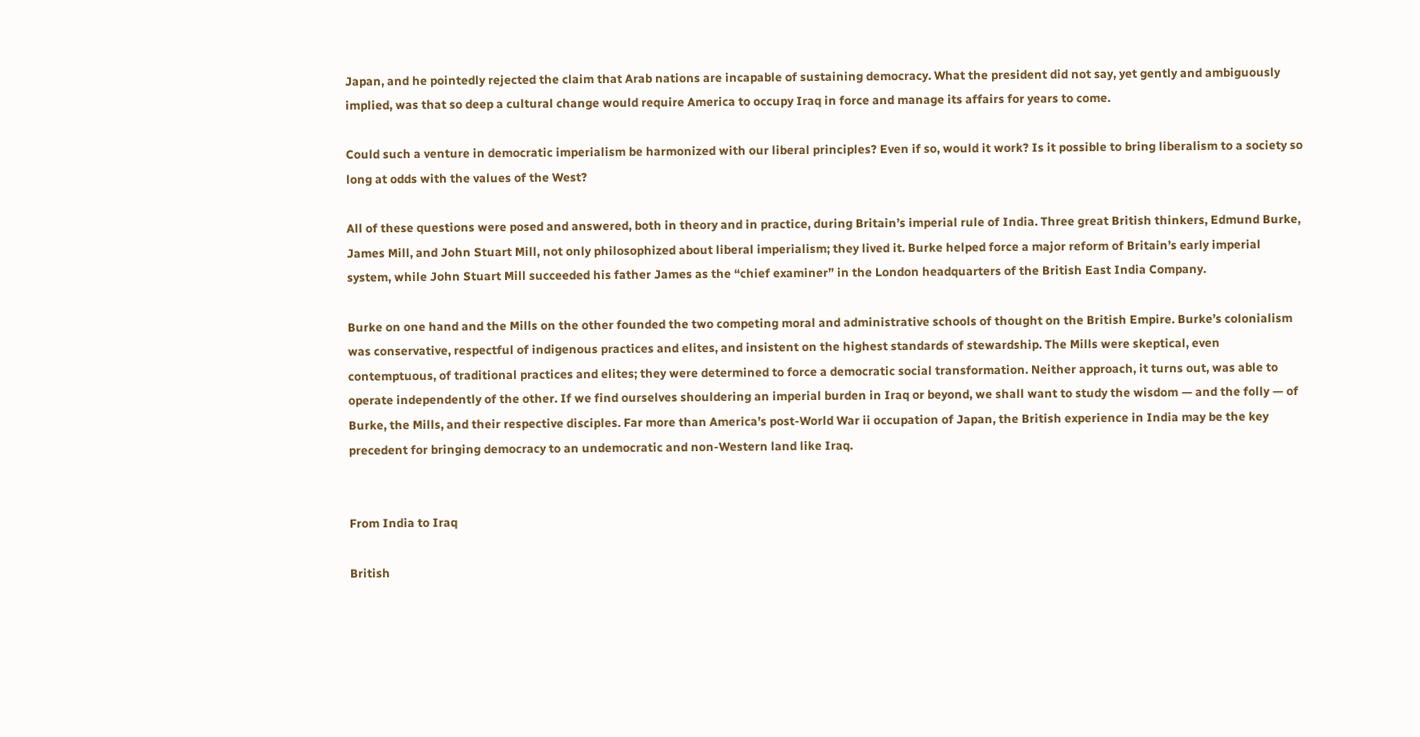Japan, and he pointedly rejected the claim that Arab nations are incapable of sustaining democracy. What the president did not say, yet gently and ambiguously implied, was that so deep a cultural change would require America to occupy Iraq in force and manage its affairs for years to come.

Could such a venture in democratic imperialism be harmonized with our liberal principles? Even if so, would it work? Is it possible to bring liberalism to a society so long at odds with the values of the West?

All of these questions were posed and answered, both in theory and in practice, during Britain’s imperial rule of India. Three great British thinkers, Edmund Burke, James Mill, and John Stuart Mill, not only philosophized about liberal imperialism; they lived it. Burke helped force a major reform of Britain’s early imperial system, while John Stuart Mill succeeded his father James as the “chief examiner” in the London headquarters of the British East India Company.

Burke on one hand and the Mills on the other founded the two competing moral and administrative schools of thought on the British Empire. Burke’s colonialism was conservative, respectful of indigenous practices and elites, and insistent on the highest standards of stewardship. The Mills were skeptical, even contemptuous, of traditional practices and elites; they were determined to force a democratic social transformation. Neither approach, it turns out, was able to operate independently of the other. If we find ourselves shouldering an imperial burden in Iraq or beyond, we shall want to study the wisdom — and the folly — of Burke, the Mills, and their respective disciples. Far more than America’s post-World War ii occupation of Japan, the British experience in India may be the key precedent for bringing democracy to an undemocratic and non-Western land like Iraq.


From India to Iraq

British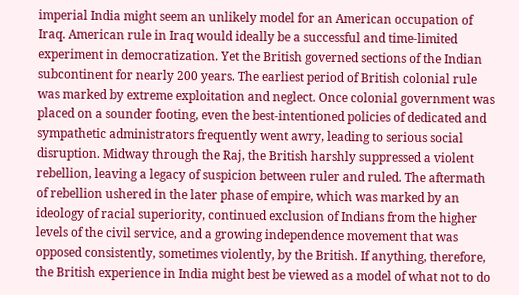imperial India might seem an unlikely model for an American occupation of Iraq. American rule in Iraq would ideally be a successful and time-limited experiment in democratization. Yet the British governed sections of the Indian subcontinent for nearly 200 years. The earliest period of British colonial rule was marked by extreme exploitation and neglect. Once colonial government was placed on a sounder footing, even the best-intentioned policies of dedicated and sympathetic administrators frequently went awry, leading to serious social disruption. Midway through the Raj, the British harshly suppressed a violent rebellion, leaving a legacy of suspicion between ruler and ruled. The aftermath of rebellion ushered in the later phase of empire, which was marked by an ideology of racial superiority, continued exclusion of Indians from the higher levels of the civil service, and a growing independence movement that was opposed consistently, sometimes violently, by the British. If anything, therefore, the British experience in India might best be viewed as a model of what not to do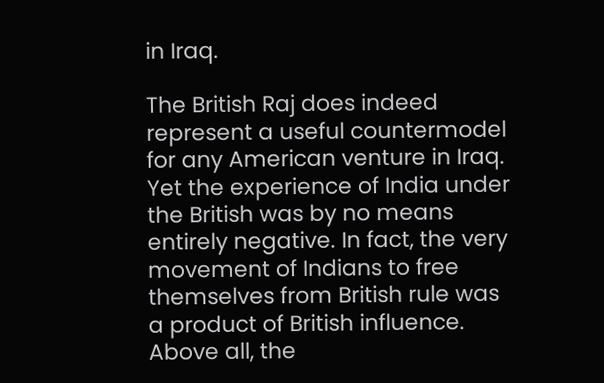in Iraq.

The British Raj does indeed represent a useful countermodel for any American venture in Iraq. Yet the experience of India under the British was by no means entirely negative. In fact, the very movement of Indians to free themselves from British rule was a product of British influence. Above all, the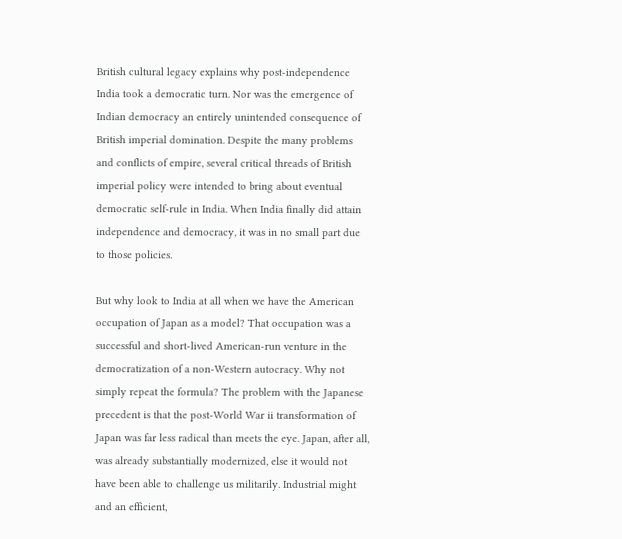British cultural legacy explains why post-independence India took a democratic turn. Nor was the emergence of Indian democracy an entirely unintended consequence of British imperial domination. Despite the many problems and conflicts of empire, several critical threads of British imperial policy were intended to bring about eventual democratic self-rule in India. When India finally did attain independence and democracy, it was in no small part due to those policies.

But why look to India at all when we have the American occupation of Japan as a model? That occupation was a successful and short-lived American-run venture in the democratization of a non-Western autocracy. Why not simply repeat the formula? The problem with the Japanese precedent is that the post-World War ii transformation of Japan was far less radical than meets the eye. Japan, after all, was already substantially modernized, else it would not have been able to challenge us militarily. Industrial might and an efficient,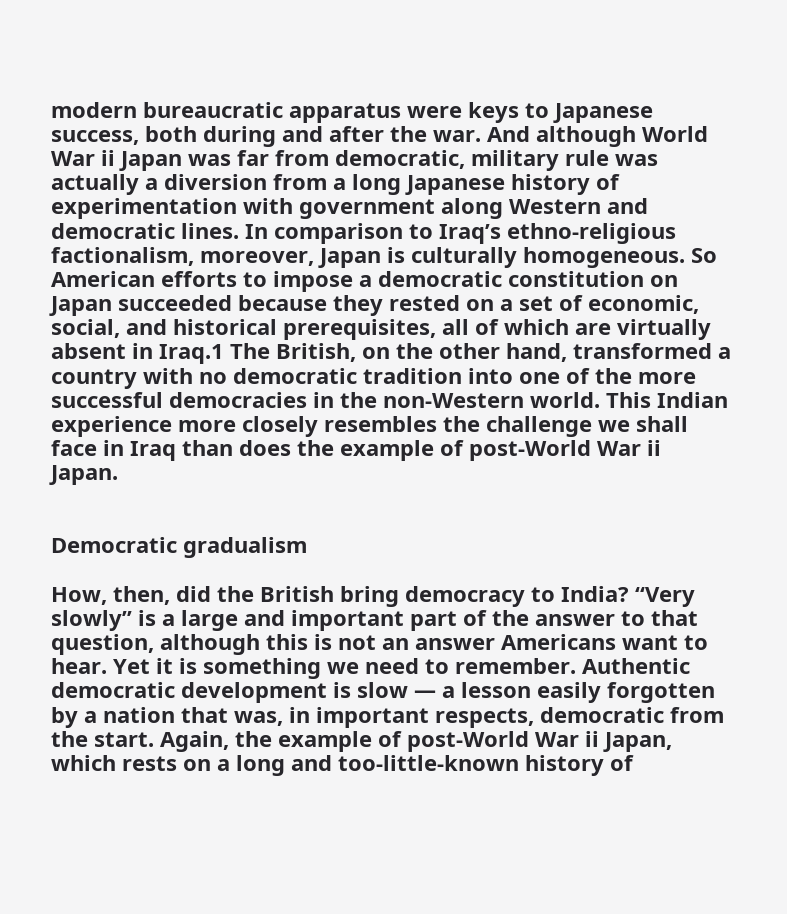modern bureaucratic apparatus were keys to Japanese success, both during and after the war. And although World War ii Japan was far from democratic, military rule was actually a diversion from a long Japanese history of experimentation with government along Western and democratic lines. In comparison to Iraq’s ethno-religious factionalism, moreover, Japan is culturally homogeneous. So American efforts to impose a democratic constitution on Japan succeeded because they rested on a set of economic, social, and historical prerequisites, all of which are virtually absent in Iraq.1 The British, on the other hand, transformed a country with no democratic tradition into one of the more successful democracies in the non-Western world. This Indian experience more closely resembles the challenge we shall face in Iraq than does the example of post-World War ii Japan.


Democratic gradualism

How, then, did the British bring democracy to India? “Very slowly” is a large and important part of the answer to that question, although this is not an answer Americans want to hear. Yet it is something we need to remember. Authentic democratic development is slow — a lesson easily forgotten by a nation that was, in important respects, democratic from the start. Again, the example of post-World War ii Japan, which rests on a long and too-little-known history of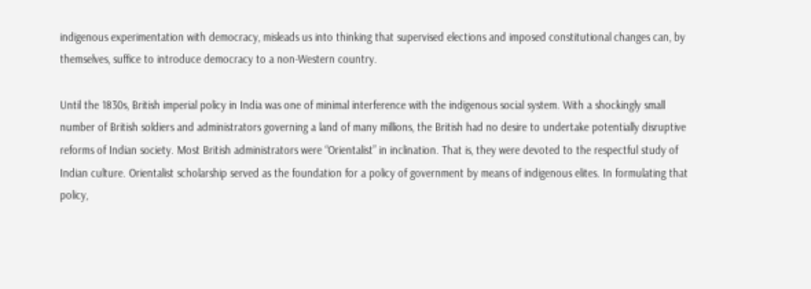indigenous experimentation with democracy, misleads us into thinking that supervised elections and imposed constitutional changes can, by themselves, suffice to introduce democracy to a non-Western country.

Until the 1830s, British imperial policy in India was one of minimal interference with the indigenous social system. With a shockingly small number of British soldiers and administrators governing a land of many millions, the British had no desire to undertake potentially disruptive reforms of Indian society. Most British administrators were “Orientalist” in inclination. That is, they were devoted to the respectful study of Indian culture. Orientalist scholarship served as the foundation for a policy of government by means of indigenous elites. In formulating that policy,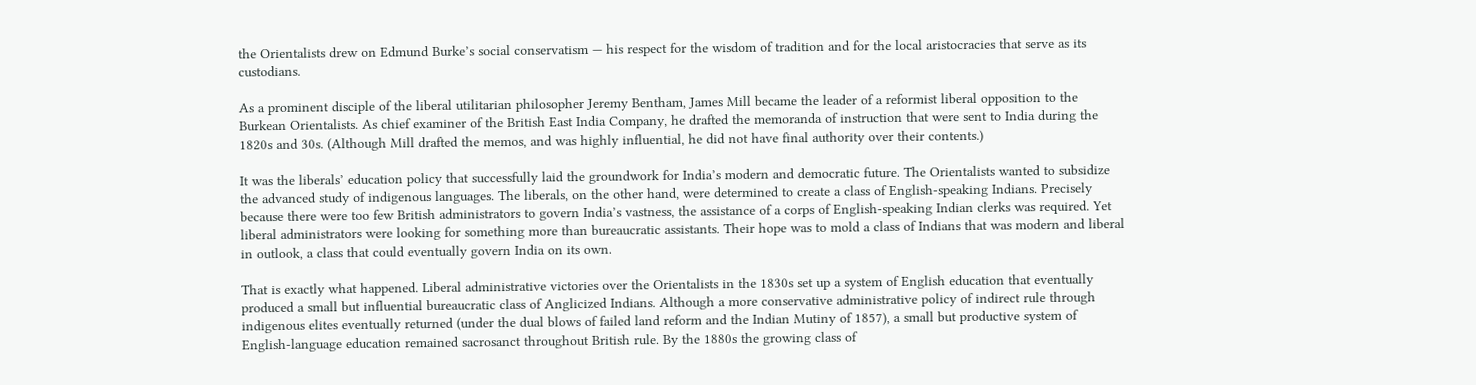the Orientalists drew on Edmund Burke’s social conservatism — his respect for the wisdom of tradition and for the local aristocracies that serve as its custodians.

As a prominent disciple of the liberal utilitarian philosopher Jeremy Bentham, James Mill became the leader of a reformist liberal opposition to the Burkean Orientalists. As chief examiner of the British East India Company, he drafted the memoranda of instruction that were sent to India during the 1820s and 30s. (Although Mill drafted the memos, and was highly influential, he did not have final authority over their contents.)

It was the liberals’ education policy that successfully laid the groundwork for India’s modern and democratic future. The Orientalists wanted to subsidize the advanced study of indigenous languages. The liberals, on the other hand, were determined to create a class of English-speaking Indians. Precisely because there were too few British administrators to govern India’s vastness, the assistance of a corps of English-speaking Indian clerks was required. Yet liberal administrators were looking for something more than bureaucratic assistants. Their hope was to mold a class of Indians that was modern and liberal in outlook, a class that could eventually govern India on its own.

That is exactly what happened. Liberal administrative victories over the Orientalists in the 1830s set up a system of English education that eventually produced a small but influential bureaucratic class of Anglicized Indians. Although a more conservative administrative policy of indirect rule through indigenous elites eventually returned (under the dual blows of failed land reform and the Indian Mutiny of 1857), a small but productive system of English-language education remained sacrosanct throughout British rule. By the 1880s the growing class of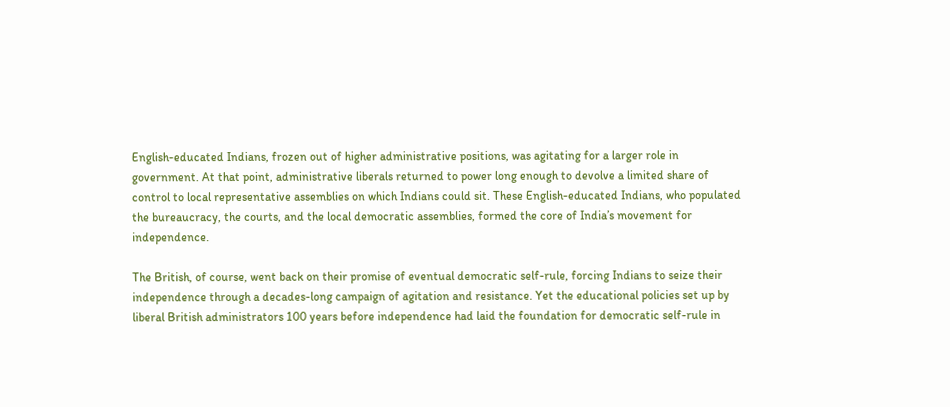English-educated Indians, frozen out of higher administrative positions, was agitating for a larger role in government. At that point, administrative liberals returned to power long enough to devolve a limited share of control to local representative assemblies on which Indians could sit. These English-educated Indians, who populated the bureaucracy, the courts, and the local democratic assemblies, formed the core of India’s movement for independence.

The British, of course, went back on their promise of eventual democratic self-rule, forcing Indians to seize their independence through a decades-long campaign of agitation and resistance. Yet the educational policies set up by liberal British administrators 100 years before independence had laid the foundation for democratic self-rule in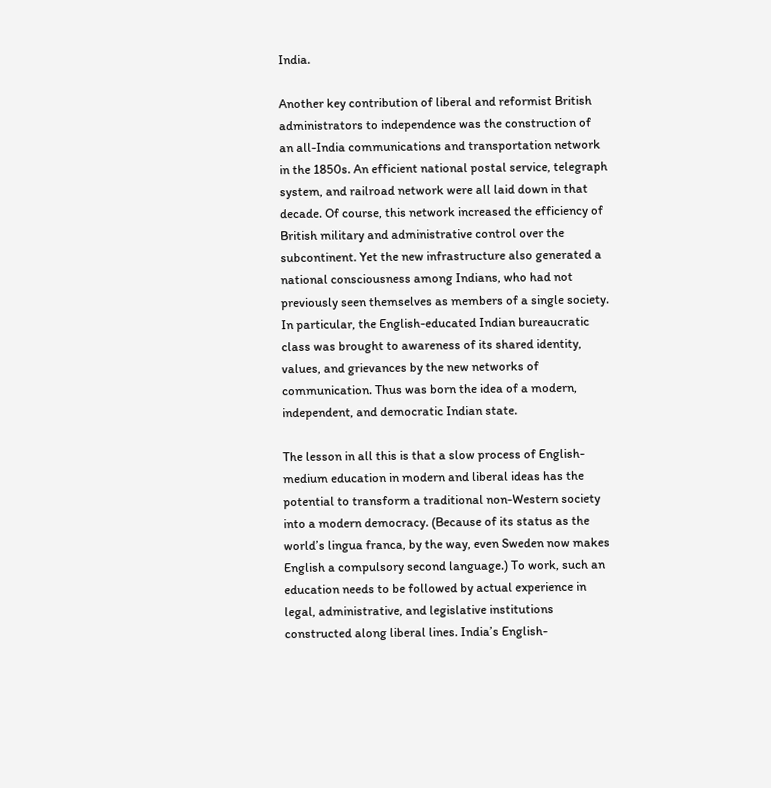India.

Another key contribution of liberal and reformist British administrators to independence was the construction of an all-India communications and transportation network in the 1850s. An efficient national postal service, telegraph system, and railroad network were all laid down in that decade. Of course, this network increased the efficiency of British military and administrative control over the subcontinent. Yet the new infrastructure also generated a national consciousness among Indians, who had not previously seen themselves as members of a single society. In particular, the English-educated Indian bureaucratic class was brought to awareness of its shared identity, values, and grievances by the new networks of communication. Thus was born the idea of a modern, independent, and democratic Indian state.

The lesson in all this is that a slow process of English-medium education in modern and liberal ideas has the potential to transform a traditional non-Western society into a modern democracy. (Because of its status as the world’s lingua franca, by the way, even Sweden now makes English a compulsory second language.) To work, such an education needs to be followed by actual experience in legal, administrative, and legislative institutions constructed along liberal lines. India’s English-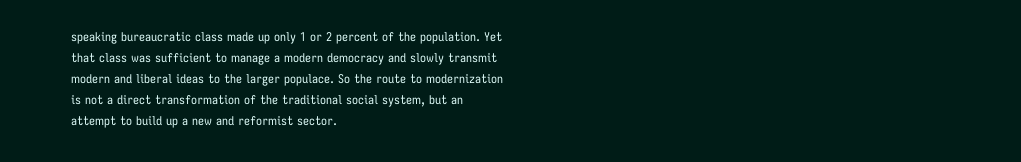speaking bureaucratic class made up only 1 or 2 percent of the population. Yet that class was sufficient to manage a modern democracy and slowly transmit modern and liberal ideas to the larger populace. So the route to modernization is not a direct transformation of the traditional social system, but an attempt to build up a new and reformist sector.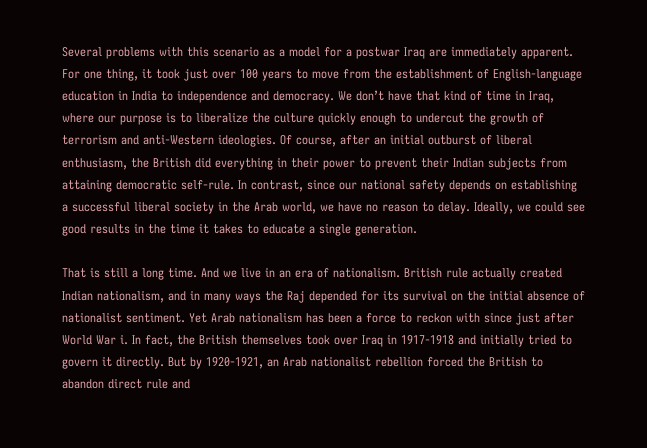Several problems with this scenario as a model for a postwar Iraq are immediately apparent. For one thing, it took just over 100 years to move from the establishment of English-language education in India to independence and democracy. We don’t have that kind of time in Iraq, where our purpose is to liberalize the culture quickly enough to undercut the growth of terrorism and anti-Western ideologies. Of course, after an initial outburst of liberal enthusiasm, the British did everything in their power to prevent their Indian subjects from attaining democratic self-rule. In contrast, since our national safety depends on establishing a successful liberal society in the Arab world, we have no reason to delay. Ideally, we could see good results in the time it takes to educate a single generation.

That is still a long time. And we live in an era of nationalism. British rule actually created Indian nationalism, and in many ways the Raj depended for its survival on the initial absence of nationalist sentiment. Yet Arab nationalism has been a force to reckon with since just after World War i. In fact, the British themselves took over Iraq in 1917-1918 and initially tried to govern it directly. But by 1920-1921, an Arab nationalist rebellion forced the British to abandon direct rule and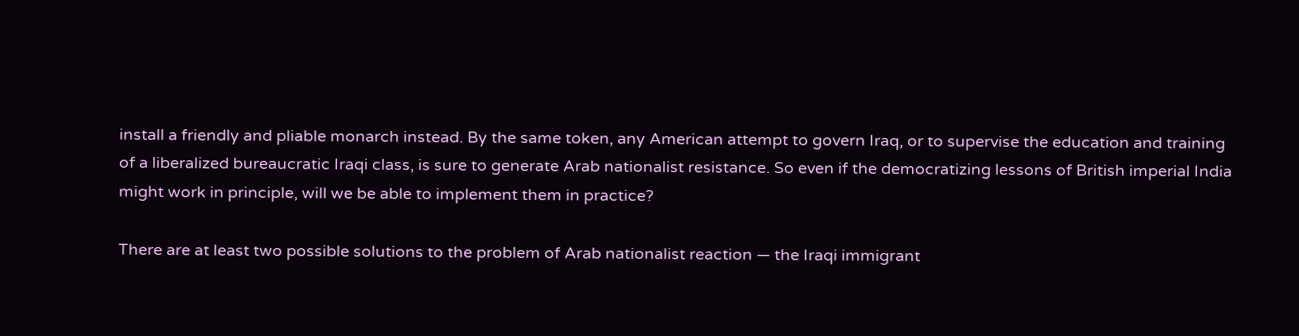install a friendly and pliable monarch instead. By the same token, any American attempt to govern Iraq, or to supervise the education and training of a liberalized bureaucratic Iraqi class, is sure to generate Arab nationalist resistance. So even if the democratizing lessons of British imperial India might work in principle, will we be able to implement them in practice?

There are at least two possible solutions to the problem of Arab nationalist reaction — the Iraqi immigrant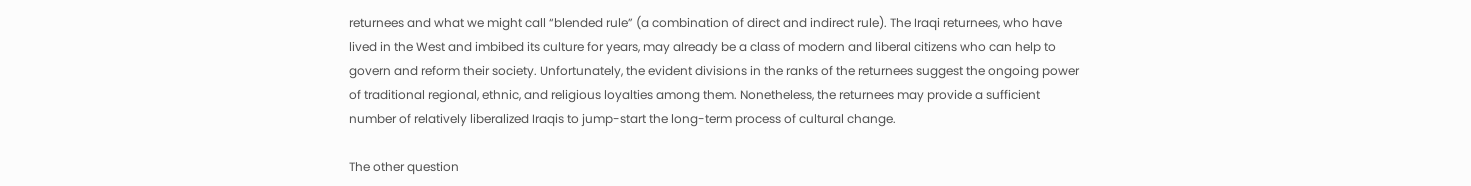returnees and what we might call “blended rule” (a combination of direct and indirect rule). The Iraqi returnees, who have lived in the West and imbibed its culture for years, may already be a class of modern and liberal citizens who can help to govern and reform their society. Unfortunately, the evident divisions in the ranks of the returnees suggest the ongoing power of traditional regional, ethnic, and religious loyalties among them. Nonetheless, the returnees may provide a sufficient number of relatively liberalized Iraqis to jump-start the long-term process of cultural change.

The other question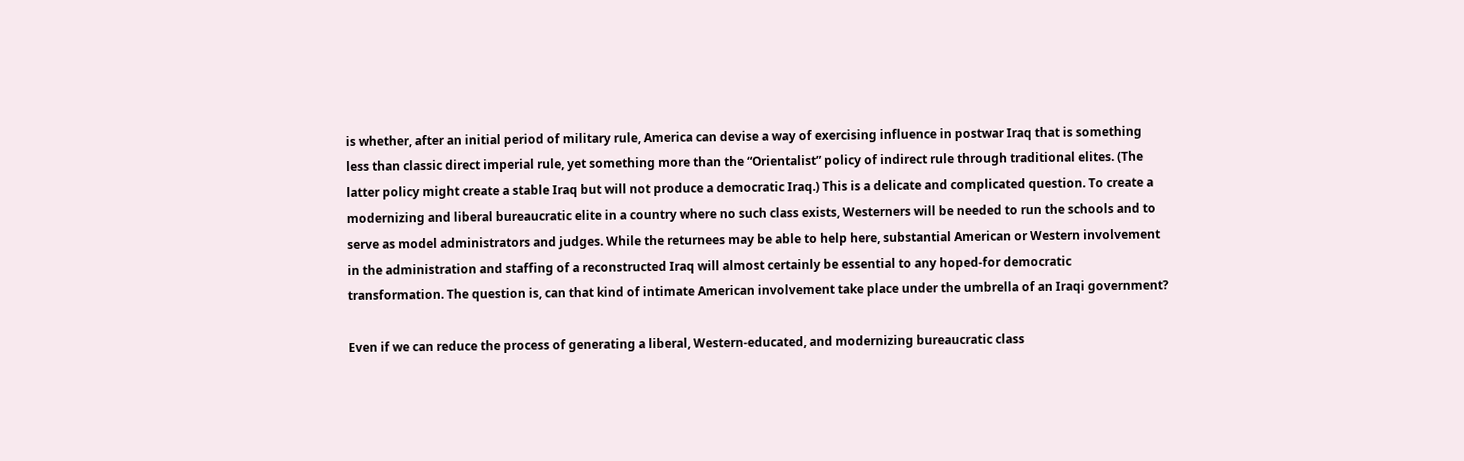is whether, after an initial period of military rule, America can devise a way of exercising influence in postwar Iraq that is something less than classic direct imperial rule, yet something more than the “Orientalist” policy of indirect rule through traditional elites. (The latter policy might create a stable Iraq but will not produce a democratic Iraq.) This is a delicate and complicated question. To create a modernizing and liberal bureaucratic elite in a country where no such class exists, Westerners will be needed to run the schools and to serve as model administrators and judges. While the returnees may be able to help here, substantial American or Western involvement in the administration and staffing of a reconstructed Iraq will almost certainly be essential to any hoped-for democratic transformation. The question is, can that kind of intimate American involvement take place under the umbrella of an Iraqi government?

Even if we can reduce the process of generating a liberal, Western-educated, and modernizing bureaucratic class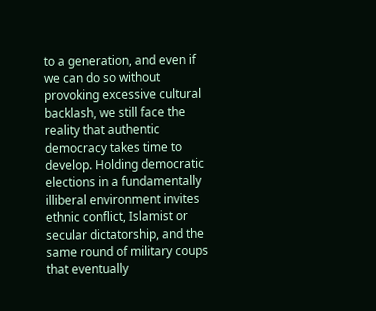to a generation, and even if we can do so without provoking excessive cultural backlash, we still face the reality that authentic democracy takes time to develop. Holding democratic elections in a fundamentally illiberal environment invites ethnic conflict, Islamist or secular dictatorship, and the same round of military coups that eventually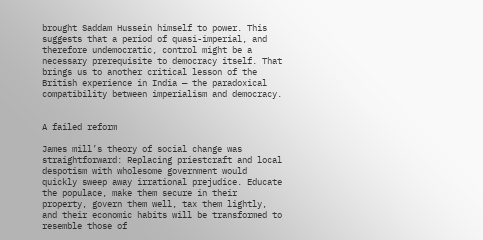brought Saddam Hussein himself to power. This suggests that a period of quasi-imperial, and therefore undemocratic, control might be a necessary prerequisite to democracy itself. That brings us to another critical lesson of the British experience in India — the paradoxical compatibility between imperialism and democracy.


A failed reform

James mill’s theory of social change was straightforward: Replacing priestcraft and local despotism with wholesome government would quickly sweep away irrational prejudice. Educate the populace, make them secure in their property, govern them well, tax them lightly, and their economic habits will be transformed to resemble those of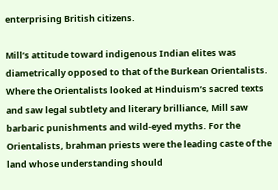enterprising British citizens.

Mill’s attitude toward indigenous Indian elites was diametrically opposed to that of the Burkean Orientalists. Where the Orientalists looked at Hinduism’s sacred texts and saw legal subtlety and literary brilliance, Mill saw barbaric punishments and wild-eyed myths. For the Orientalists, brahman priests were the leading caste of the land whose understanding should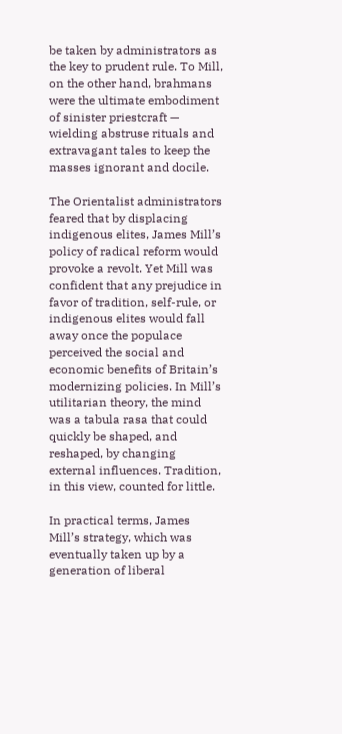be taken by administrators as the key to prudent rule. To Mill, on the other hand, brahmans were the ultimate embodiment of sinister priestcraft — wielding abstruse rituals and extravagant tales to keep the masses ignorant and docile.

The Orientalist administrators feared that by displacing indigenous elites, James Mill’s policy of radical reform would provoke a revolt. Yet Mill was confident that any prejudice in favor of tradition, self-rule, or indigenous elites would fall away once the populace perceived the social and economic benefits of Britain’s modernizing policies. In Mill’s utilitarian theory, the mind was a tabula rasa that could quickly be shaped, and reshaped, by changing external influences. Tradition, in this view, counted for little.

In practical terms, James Mill’s strategy, which was eventually taken up by a generation of liberal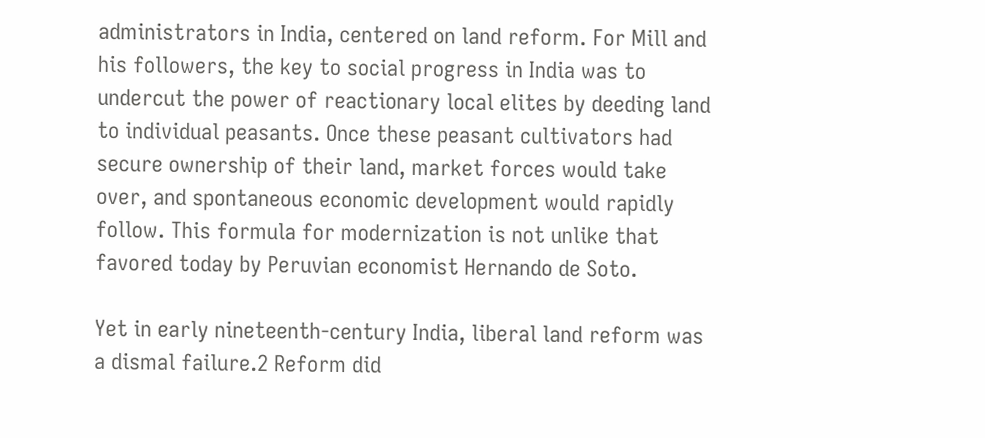administrators in India, centered on land reform. For Mill and his followers, the key to social progress in India was to undercut the power of reactionary local elites by deeding land to individual peasants. Once these peasant cultivators had secure ownership of their land, market forces would take over, and spontaneous economic development would rapidly follow. This formula for modernization is not unlike that favored today by Peruvian economist Hernando de Soto.

Yet in early nineteenth-century India, liberal land reform was a dismal failure.2 Reform did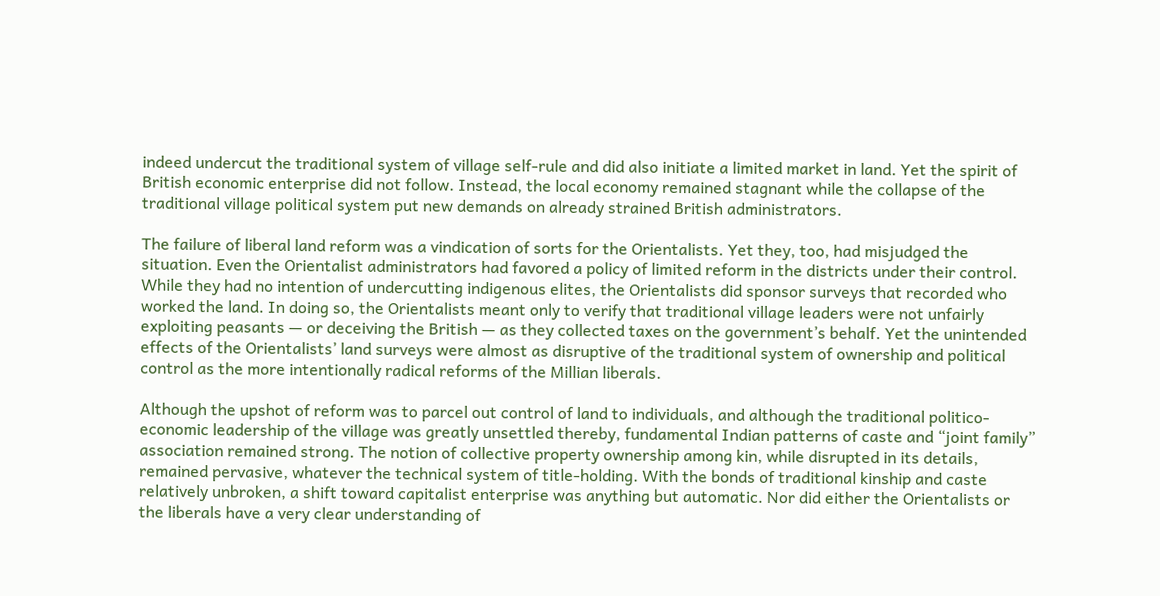indeed undercut the traditional system of village self-rule and did also initiate a limited market in land. Yet the spirit of British economic enterprise did not follow. Instead, the local economy remained stagnant while the collapse of the traditional village political system put new demands on already strained British administrators.

The failure of liberal land reform was a vindication of sorts for the Orientalists. Yet they, too, had misjudged the situation. Even the Orientalist administrators had favored a policy of limited reform in the districts under their control. While they had no intention of undercutting indigenous elites, the Orientalists did sponsor surveys that recorded who worked the land. In doing so, the Orientalists meant only to verify that traditional village leaders were not unfairly exploiting peasants — or deceiving the British — as they collected taxes on the government’s behalf. Yet the unintended effects of the Orientalists’ land surveys were almost as disruptive of the traditional system of ownership and political control as the more intentionally radical reforms of the Millian liberals.

Although the upshot of reform was to parcel out control of land to individuals, and although the traditional politico-economic leadership of the village was greatly unsettled thereby, fundamental Indian patterns of caste and “joint family” association remained strong. The notion of collective property ownership among kin, while disrupted in its details, remained pervasive, whatever the technical system of title-holding. With the bonds of traditional kinship and caste relatively unbroken, a shift toward capitalist enterprise was anything but automatic. Nor did either the Orientalists or the liberals have a very clear understanding of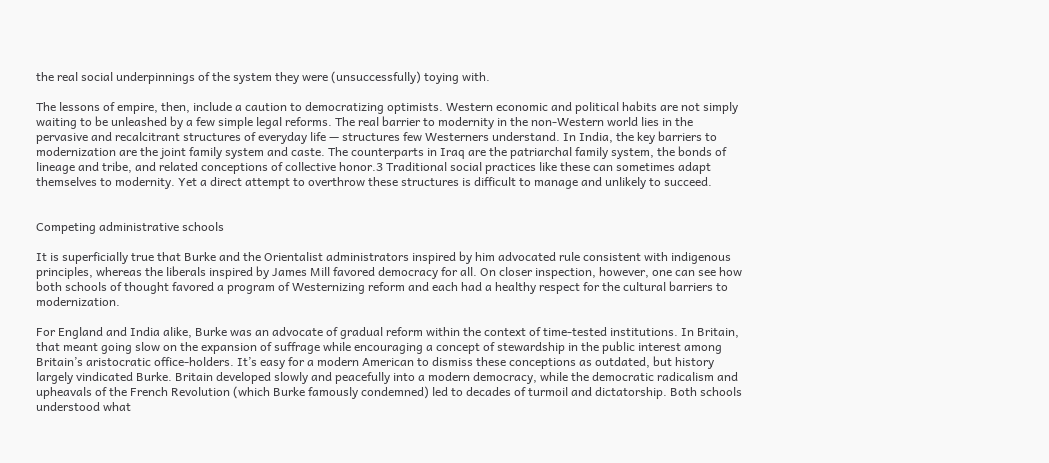the real social underpinnings of the system they were (unsuccessfully) toying with.

The lessons of empire, then, include a caution to democratizing optimists. Western economic and political habits are not simply waiting to be unleashed by a few simple legal reforms. The real barrier to modernity in the non-Western world lies in the pervasive and recalcitrant structures of everyday life — structures few Westerners understand. In India, the key barriers to modernization are the joint family system and caste. The counterparts in Iraq are the patriarchal family system, the bonds of lineage and tribe, and related conceptions of collective honor.3 Traditional social practices like these can sometimes adapt themselves to modernity. Yet a direct attempt to overthrow these structures is difficult to manage and unlikely to succeed.


Competing administrative schools

It is superficially true that Burke and the Orientalist administrators inspired by him advocated rule consistent with indigenous principles, whereas the liberals inspired by James Mill favored democracy for all. On closer inspection, however, one can see how both schools of thought favored a program of Westernizing reform and each had a healthy respect for the cultural barriers to modernization.

For England and India alike, Burke was an advocate of gradual reform within the context of time-tested institutions. In Britain, that meant going slow on the expansion of suffrage while encouraging a concept of stewardship in the public interest among Britain’s aristocratic office-holders. It’s easy for a modern American to dismiss these conceptions as outdated, but history largely vindicated Burke. Britain developed slowly and peacefully into a modern democracy, while the democratic radicalism and upheavals of the French Revolution (which Burke famously condemned) led to decades of turmoil and dictatorship. Both schools understood what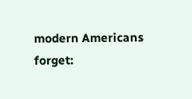modern Americans forget: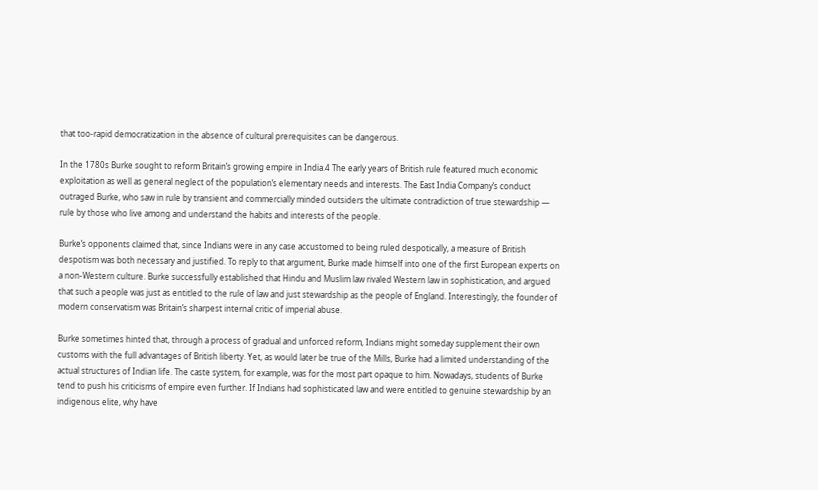that too-rapid democratization in the absence of cultural prerequisites can be dangerous.

In the 1780s Burke sought to reform Britain’s growing empire in India.4 The early years of British rule featured much economic exploitation as well as general neglect of the population’s elementary needs and interests. The East India Company’s conduct outraged Burke, who saw in rule by transient and commercially minded outsiders the ultimate contradiction of true stewardship — rule by those who live among and understand the habits and interests of the people.

Burke’s opponents claimed that, since Indians were in any case accustomed to being ruled despotically, a measure of British despotism was both necessary and justified. To reply to that argument, Burke made himself into one of the first European experts on a non-Western culture. Burke successfully established that Hindu and Muslim law rivaled Western law in sophistication, and argued that such a people was just as entitled to the rule of law and just stewardship as the people of England. Interestingly, the founder of modern conservatism was Britain’s sharpest internal critic of imperial abuse.

Burke sometimes hinted that, through a process of gradual and unforced reform, Indians might someday supplement their own customs with the full advantages of British liberty. Yet, as would later be true of the Mills, Burke had a limited understanding of the actual structures of Indian life. The caste system, for example, was for the most part opaque to him. Nowadays, students of Burke tend to push his criticisms of empire even further. If Indians had sophisticated law and were entitled to genuine stewardship by an indigenous elite, why have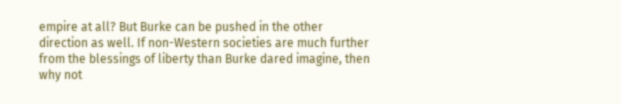empire at all? But Burke can be pushed in the other direction as well. If non-Western societies are much further from the blessings of liberty than Burke dared imagine, then why not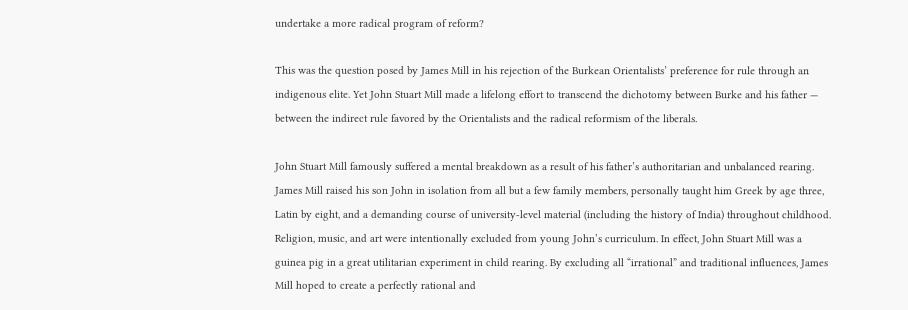undertake a more radical program of reform?

This was the question posed by James Mill in his rejection of the Burkean Orientalists’ preference for rule through an indigenous elite. Yet John Stuart Mill made a lifelong effort to transcend the dichotomy between Burke and his father — between the indirect rule favored by the Orientalists and the radical reformism of the liberals.

John Stuart Mill famously suffered a mental breakdown as a result of his father’s authoritarian and unbalanced rearing. James Mill raised his son John in isolation from all but a few family members, personally taught him Greek by age three, Latin by eight, and a demanding course of university-level material (including the history of India) throughout childhood. Religion, music, and art were intentionally excluded from young John’s curriculum. In effect, John Stuart Mill was a guinea pig in a great utilitarian experiment in child rearing. By excluding all “irrational” and traditional influences, James Mill hoped to create a perfectly rational and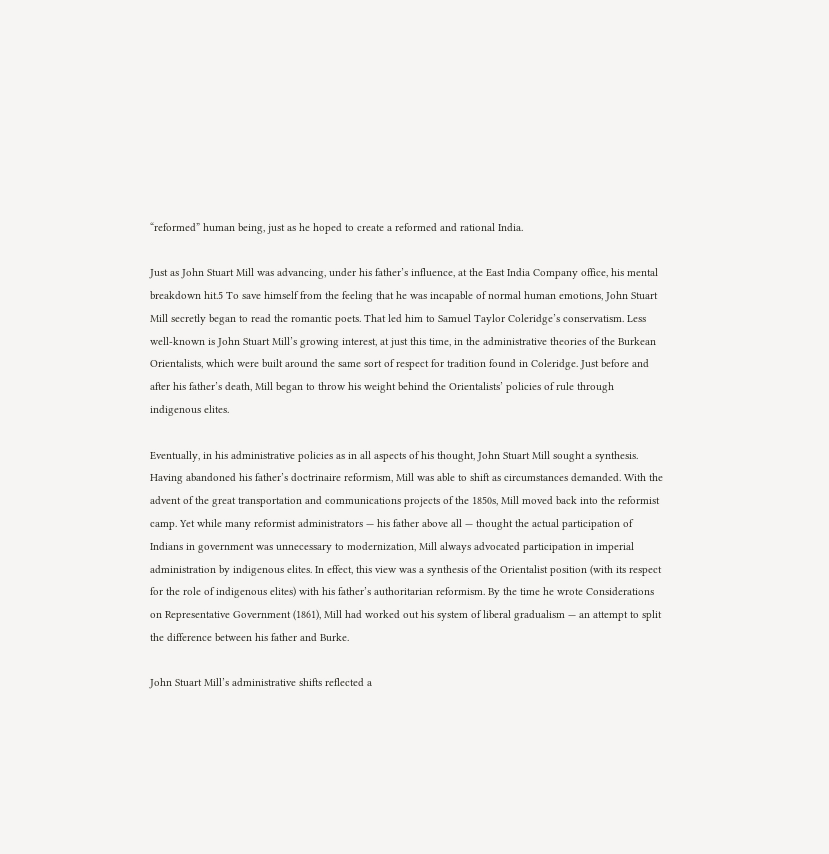“reformed” human being, just as he hoped to create a reformed and rational India.

Just as John Stuart Mill was advancing, under his father’s influence, at the East India Company office, his mental breakdown hit.5 To save himself from the feeling that he was incapable of normal human emotions, John Stuart Mill secretly began to read the romantic poets. That led him to Samuel Taylor Coleridge’s conservatism. Less well-known is John Stuart Mill’s growing interest, at just this time, in the administrative theories of the Burkean Orientalists, which were built around the same sort of respect for tradition found in Coleridge. Just before and after his father’s death, Mill began to throw his weight behind the Orientalists’ policies of rule through indigenous elites.

Eventually, in his administrative policies as in all aspects of his thought, John Stuart Mill sought a synthesis. Having abandoned his father’s doctrinaire reformism, Mill was able to shift as circumstances demanded. With the advent of the great transportation and communications projects of the 1850s, Mill moved back into the reformist camp. Yet while many reformist administrators — his father above all — thought the actual participation of Indians in government was unnecessary to modernization, Mill always advocated participation in imperial administration by indigenous elites. In effect, this view was a synthesis of the Orientalist position (with its respect for the role of indigenous elites) with his father’s authoritarian reformism. By the time he wrote Considerations on Representative Government (1861), Mill had worked out his system of liberal gradualism — an attempt to split the difference between his father and Burke.

John Stuart Mill’s administrative shifts reflected a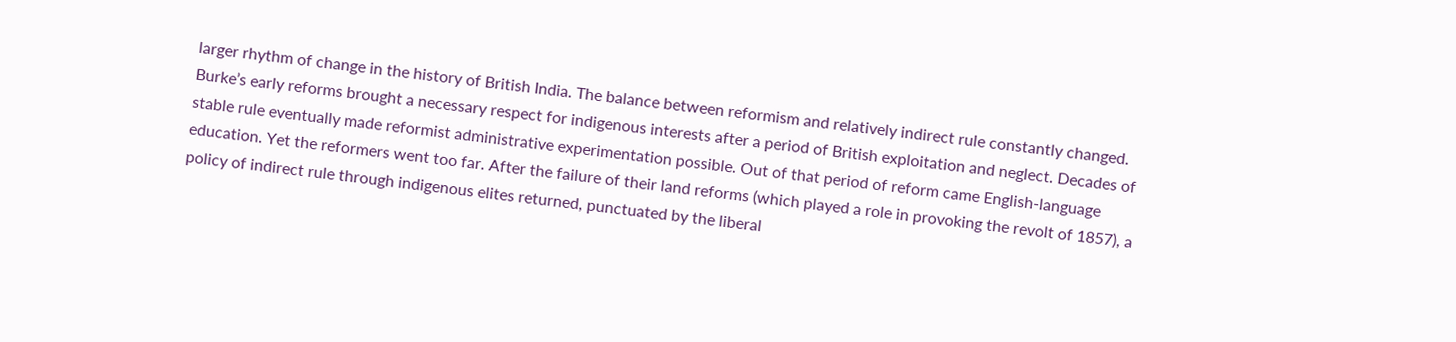larger rhythm of change in the history of British India. The balance between reformism and relatively indirect rule constantly changed. Burke’s early reforms brought a necessary respect for indigenous interests after a period of British exploitation and neglect. Decades of stable rule eventually made reformist administrative experimentation possible. Out of that period of reform came English-language education. Yet the reformers went too far. After the failure of their land reforms (which played a role in provoking the revolt of 1857), a policy of indirect rule through indigenous elites returned, punctuated by the liberal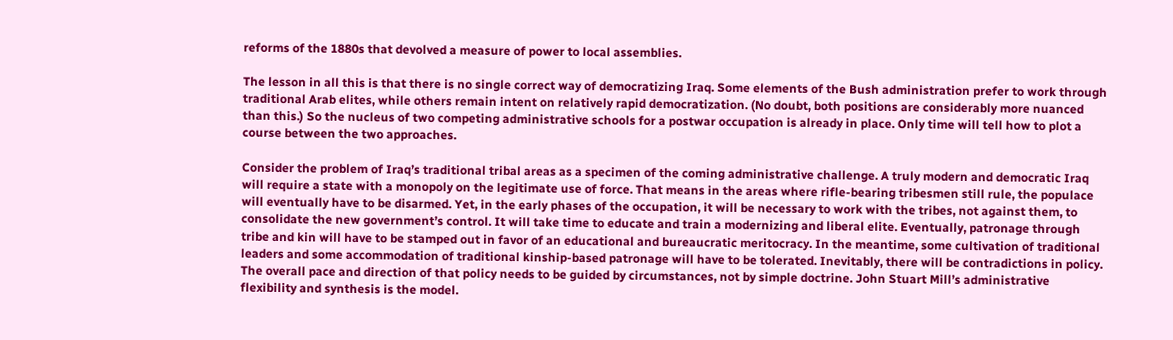reforms of the 1880s that devolved a measure of power to local assemblies.

The lesson in all this is that there is no single correct way of democratizing Iraq. Some elements of the Bush administration prefer to work through traditional Arab elites, while others remain intent on relatively rapid democratization. (No doubt, both positions are considerably more nuanced than this.) So the nucleus of two competing administrative schools for a postwar occupation is already in place. Only time will tell how to plot a course between the two approaches.

Consider the problem of Iraq’s traditional tribal areas as a specimen of the coming administrative challenge. A truly modern and democratic Iraq will require a state with a monopoly on the legitimate use of force. That means in the areas where rifle-bearing tribesmen still rule, the populace will eventually have to be disarmed. Yet, in the early phases of the occupation, it will be necessary to work with the tribes, not against them, to consolidate the new government’s control. It will take time to educate and train a modernizing and liberal elite. Eventually, patronage through tribe and kin will have to be stamped out in favor of an educational and bureaucratic meritocracy. In the meantime, some cultivation of traditional leaders and some accommodation of traditional kinship-based patronage will have to be tolerated. Inevitably, there will be contradictions in policy. The overall pace and direction of that policy needs to be guided by circumstances, not by simple doctrine. John Stuart Mill’s administrative flexibility and synthesis is the model.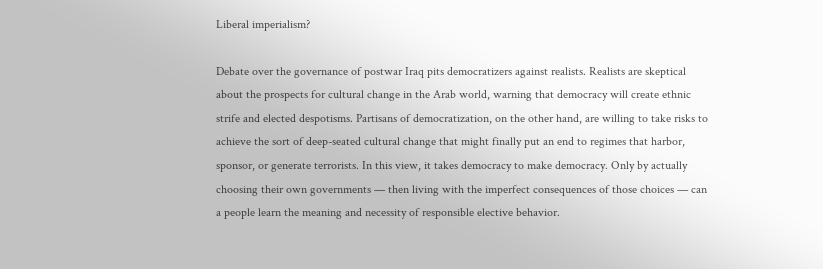Liberal imperialism?

Debate over the governance of postwar Iraq pits democratizers against realists. Realists are skeptical about the prospects for cultural change in the Arab world, warning that democracy will create ethnic strife and elected despotisms. Partisans of democratization, on the other hand, are willing to take risks to achieve the sort of deep-seated cultural change that might finally put an end to regimes that harbor, sponsor, or generate terrorists. In this view, it takes democracy to make democracy. Only by actually choosing their own governments — then living with the imperfect consequences of those choices — can a people learn the meaning and necessity of responsible elective behavior.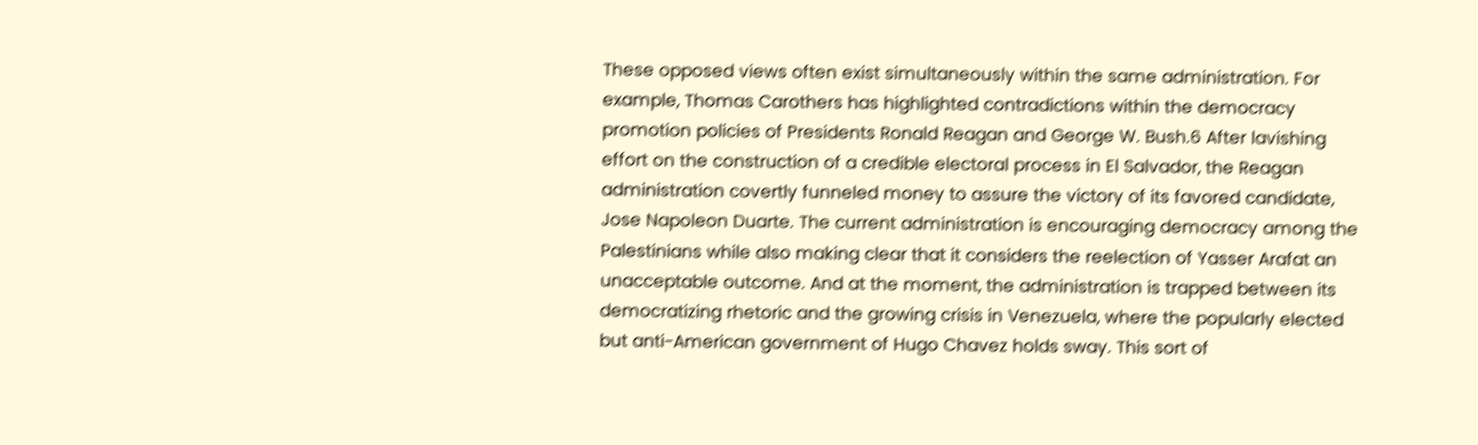These opposed views often exist simultaneously within the same administration. For example, Thomas Carothers has highlighted contradictions within the democracy promotion policies of Presidents Ronald Reagan and George W. Bush.6 After lavishing effort on the construction of a credible electoral process in El Salvador, the Reagan administration covertly funneled money to assure the victory of its favored candidate, Jose Napoleon Duarte. The current administration is encouraging democracy among the Palestinians while also making clear that it considers the reelection of Yasser Arafat an unacceptable outcome. And at the moment, the administration is trapped between its democratizing rhetoric and the growing crisis in Venezuela, where the popularly elected but anti-American government of Hugo Chavez holds sway. This sort of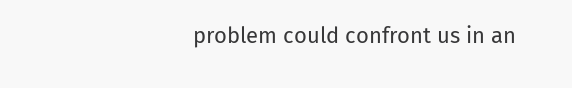problem could confront us in an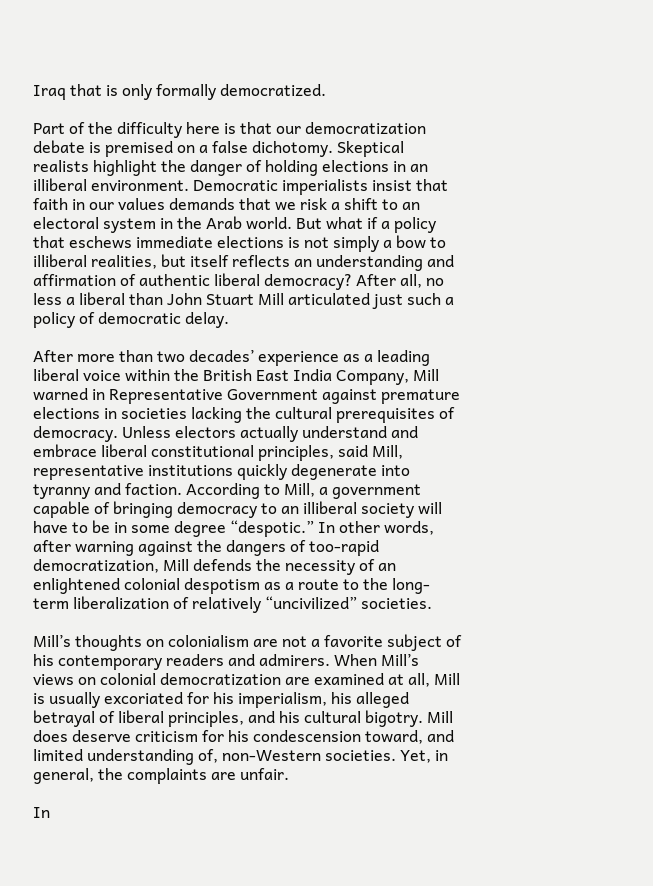Iraq that is only formally democratized.

Part of the difficulty here is that our democratization debate is premised on a false dichotomy. Skeptical realists highlight the danger of holding elections in an illiberal environment. Democratic imperialists insist that faith in our values demands that we risk a shift to an electoral system in the Arab world. But what if a policy that eschews immediate elections is not simply a bow to illiberal realities, but itself reflects an understanding and affirmation of authentic liberal democracy? After all, no less a liberal than John Stuart Mill articulated just such a policy of democratic delay.

After more than two decades’ experience as a leading liberal voice within the British East India Company, Mill warned in Representative Government against premature elections in societies lacking the cultural prerequisites of democracy. Unless electors actually understand and embrace liberal constitutional principles, said Mill, representative institutions quickly degenerate into tyranny and faction. According to Mill, a government capable of bringing democracy to an illiberal society will have to be in some degree “despotic.” In other words, after warning against the dangers of too-rapid democratization, Mill defends the necessity of an enlightened colonial despotism as a route to the long-term liberalization of relatively “uncivilized” societies.

Mill’s thoughts on colonialism are not a favorite subject of his contemporary readers and admirers. When Mill’s views on colonial democratization are examined at all, Mill is usually excoriated for his imperialism, his alleged betrayal of liberal principles, and his cultural bigotry. Mill does deserve criticism for his condescension toward, and limited understanding of, non-Western societies. Yet, in general, the complaints are unfair.

In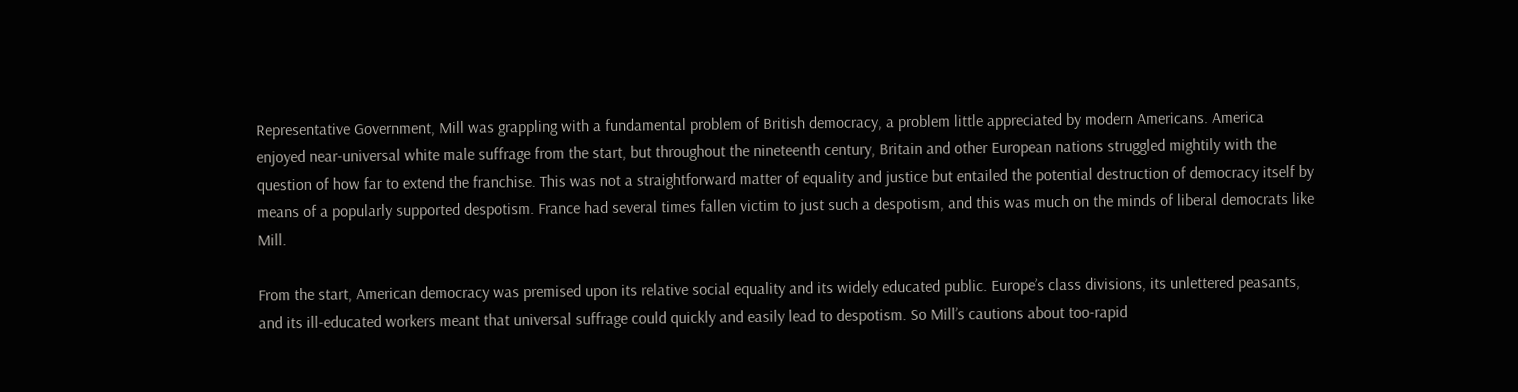Representative Government, Mill was grappling with a fundamental problem of British democracy, a problem little appreciated by modern Americans. America enjoyed near-universal white male suffrage from the start, but throughout the nineteenth century, Britain and other European nations struggled mightily with the question of how far to extend the franchise. This was not a straightforward matter of equality and justice but entailed the potential destruction of democracy itself by means of a popularly supported despotism. France had several times fallen victim to just such a despotism, and this was much on the minds of liberal democrats like Mill.

From the start, American democracy was premised upon its relative social equality and its widely educated public. Europe’s class divisions, its unlettered peasants, and its ill-educated workers meant that universal suffrage could quickly and easily lead to despotism. So Mill’s cautions about too-rapid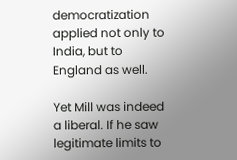democratization applied not only to India, but to England as well.

Yet Mill was indeed a liberal. If he saw legitimate limits to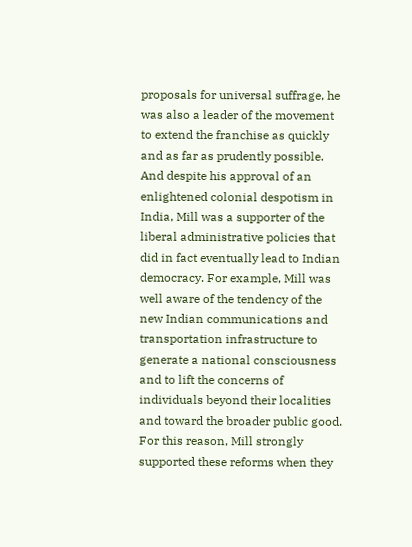proposals for universal suffrage, he was also a leader of the movement to extend the franchise as quickly and as far as prudently possible. And despite his approval of an enlightened colonial despotism in India, Mill was a supporter of the liberal administrative policies that did in fact eventually lead to Indian democracy. For example, Mill was well aware of the tendency of the new Indian communications and transportation infrastructure to generate a national consciousness and to lift the concerns of individuals beyond their localities and toward the broader public good. For this reason, Mill strongly supported these reforms when they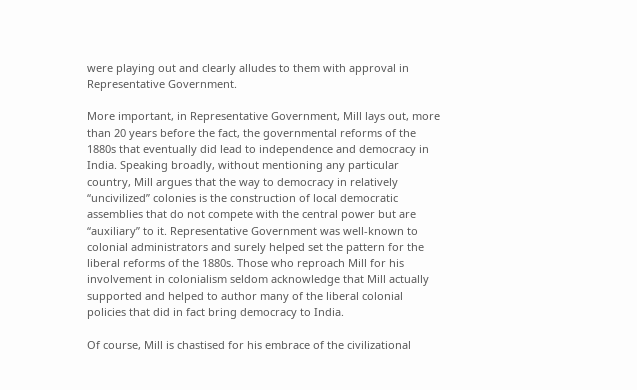were playing out and clearly alludes to them with approval in Representative Government.

More important, in Representative Government, Mill lays out, more than 20 years before the fact, the governmental reforms of the 1880s that eventually did lead to independence and democracy in India. Speaking broadly, without mentioning any particular country, Mill argues that the way to democracy in relatively “uncivilized” colonies is the construction of local democratic assemblies that do not compete with the central power but are “auxiliary” to it. Representative Government was well-known to colonial administrators and surely helped set the pattern for the liberal reforms of the 1880s. Those who reproach Mill for his involvement in colonialism seldom acknowledge that Mill actually supported and helped to author many of the liberal colonial policies that did in fact bring democracy to India.

Of course, Mill is chastised for his embrace of the civilizational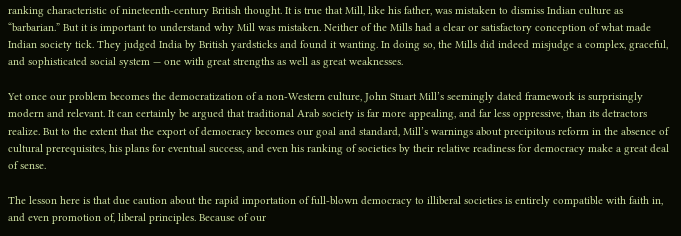ranking characteristic of nineteenth-century British thought. It is true that Mill, like his father, was mistaken to dismiss Indian culture as “barbarian.” But it is important to understand why Mill was mistaken. Neither of the Mills had a clear or satisfactory conception of what made Indian society tick. They judged India by British yardsticks and found it wanting. In doing so, the Mills did indeed misjudge a complex, graceful, and sophisticated social system — one with great strengths as well as great weaknesses.

Yet once our problem becomes the democratization of a non-Western culture, John Stuart Mill’s seemingly dated framework is surprisingly modern and relevant. It can certainly be argued that traditional Arab society is far more appealing, and far less oppressive, than its detractors realize. But to the extent that the export of democracy becomes our goal and standard, Mill’s warnings about precipitous reform in the absence of cultural prerequisites, his plans for eventual success, and even his ranking of societies by their relative readiness for democracy make a great deal of sense.

The lesson here is that due caution about the rapid importation of full-blown democracy to illiberal societies is entirely compatible with faith in, and even promotion of, liberal principles. Because of our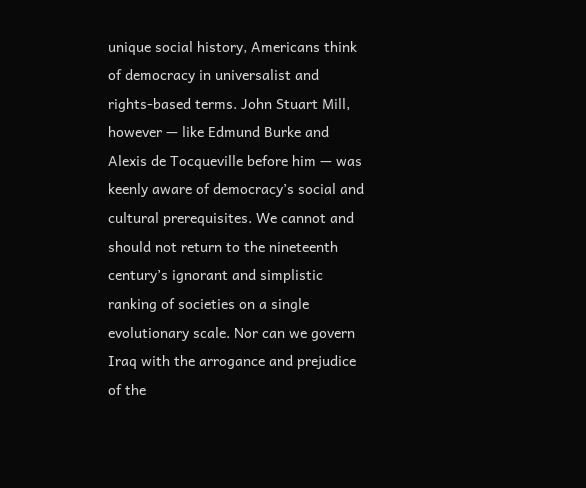unique social history, Americans think of democracy in universalist and rights-based terms. John Stuart Mill, however — like Edmund Burke and Alexis de Tocqueville before him — was keenly aware of democracy’s social and cultural prerequisites. We cannot and should not return to the nineteenth century’s ignorant and simplistic ranking of societies on a single evolutionary scale. Nor can we govern Iraq with the arrogance and prejudice of the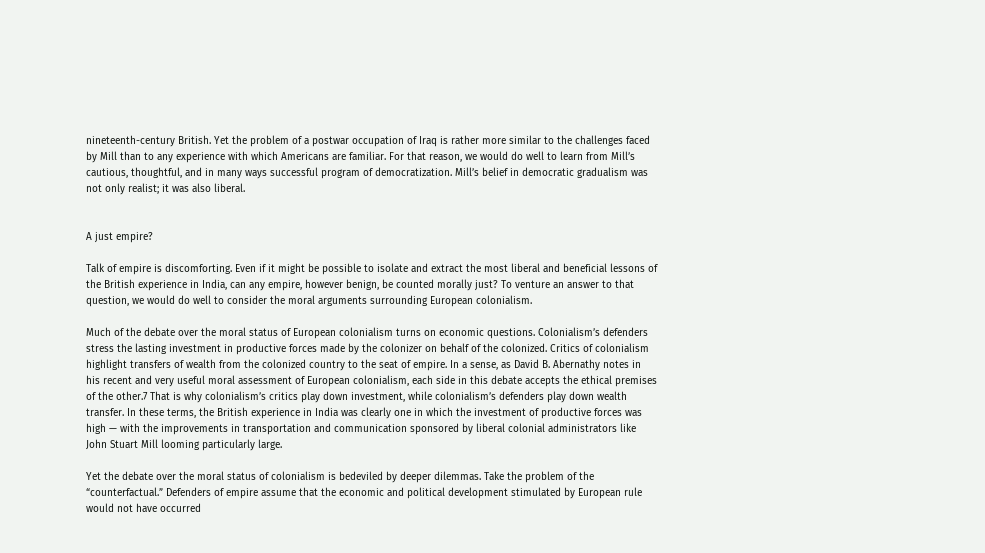nineteenth-century British. Yet the problem of a postwar occupation of Iraq is rather more similar to the challenges faced by Mill than to any experience with which Americans are familiar. For that reason, we would do well to learn from Mill’s cautious, thoughtful, and in many ways successful program of democratization. Mill’s belief in democratic gradualism was not only realist; it was also liberal.


A just empire?

Talk of empire is discomforting. Even if it might be possible to isolate and extract the most liberal and beneficial lessons of the British experience in India, can any empire, however benign, be counted morally just? To venture an answer to that question, we would do well to consider the moral arguments surrounding European colonialism.

Much of the debate over the moral status of European colonialism turns on economic questions. Colonialism’s defenders stress the lasting investment in productive forces made by the colonizer on behalf of the colonized. Critics of colonialism highlight transfers of wealth from the colonized country to the seat of empire. In a sense, as David B. Abernathy notes in his recent and very useful moral assessment of European colonialism, each side in this debate accepts the ethical premises of the other.7 That is why colonialism’s critics play down investment, while colonialism’s defenders play down wealth transfer. In these terms, the British experience in India was clearly one in which the investment of productive forces was high — with the improvements in transportation and communication sponsored by liberal colonial administrators like John Stuart Mill looming particularly large.

Yet the debate over the moral status of colonialism is bedeviled by deeper dilemmas. Take the problem of the “counterfactual.” Defenders of empire assume that the economic and political development stimulated by European rule would not have occurred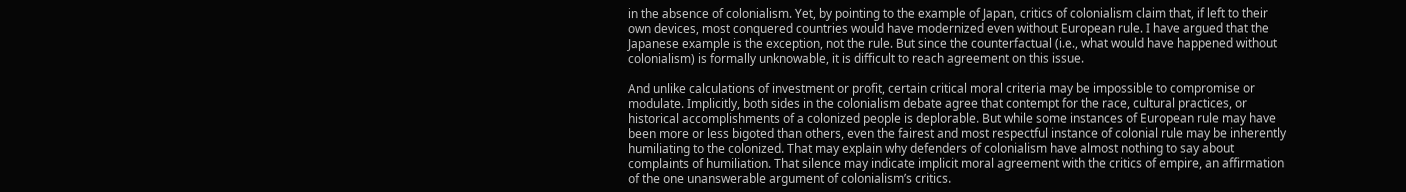in the absence of colonialism. Yet, by pointing to the example of Japan, critics of colonialism claim that, if left to their own devices, most conquered countries would have modernized even without European rule. I have argued that the Japanese example is the exception, not the rule. But since the counterfactual (i.e., what would have happened without colonialism) is formally unknowable, it is difficult to reach agreement on this issue.

And unlike calculations of investment or profit, certain critical moral criteria may be impossible to compromise or modulate. Implicitly, both sides in the colonialism debate agree that contempt for the race, cultural practices, or historical accomplishments of a colonized people is deplorable. But while some instances of European rule may have been more or less bigoted than others, even the fairest and most respectful instance of colonial rule may be inherently humiliating to the colonized. That may explain why defenders of colonialism have almost nothing to say about complaints of humiliation. That silence may indicate implicit moral agreement with the critics of empire, an affirmation of the one unanswerable argument of colonialism’s critics.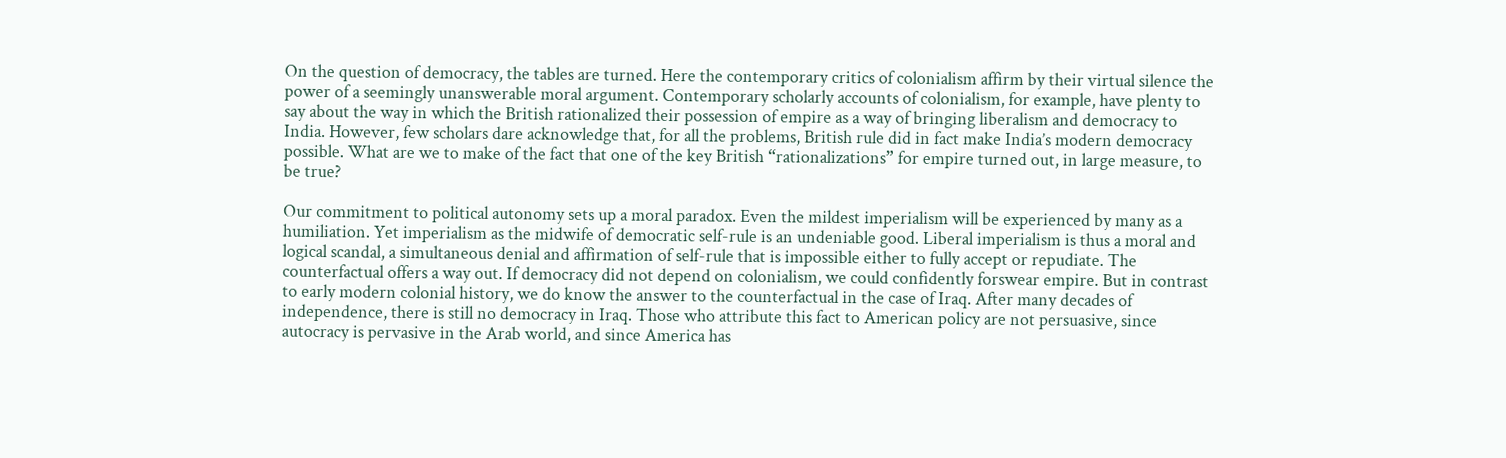On the question of democracy, the tables are turned. Here the contemporary critics of colonialism affirm by their virtual silence the power of a seemingly unanswerable moral argument. Contemporary scholarly accounts of colonialism, for example, have plenty to say about the way in which the British rationalized their possession of empire as a way of bringing liberalism and democracy to India. However, few scholars dare acknowledge that, for all the problems, British rule did in fact make India’s modern democracy possible. What are we to make of the fact that one of the key British “rationalizations” for empire turned out, in large measure, to be true?

Our commitment to political autonomy sets up a moral paradox. Even the mildest imperialism will be experienced by many as a humiliation. Yet imperialism as the midwife of democratic self-rule is an undeniable good. Liberal imperialism is thus a moral and logical scandal, a simultaneous denial and affirmation of self-rule that is impossible either to fully accept or repudiate. The counterfactual offers a way out. If democracy did not depend on colonialism, we could confidently forswear empire. But in contrast to early modern colonial history, we do know the answer to the counterfactual in the case of Iraq. After many decades of independence, there is still no democracy in Iraq. Those who attribute this fact to American policy are not persuasive, since autocracy is pervasive in the Arab world, and since America has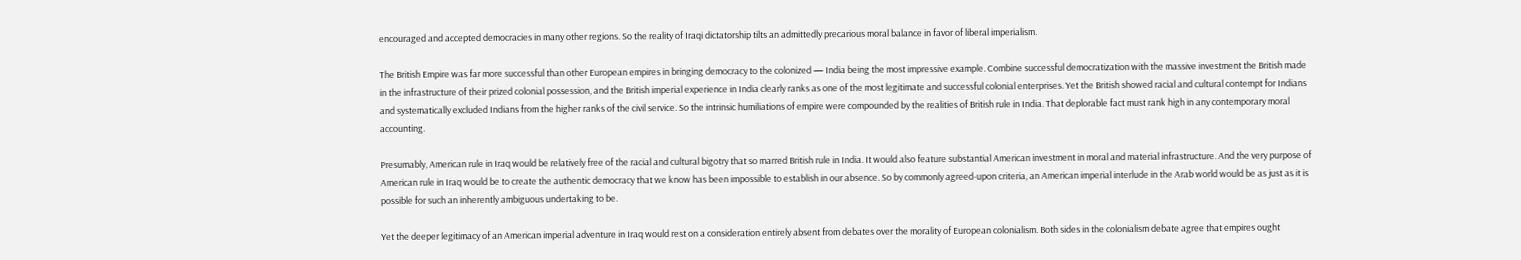encouraged and accepted democracies in many other regions. So the reality of Iraqi dictatorship tilts an admittedly precarious moral balance in favor of liberal imperialism.

The British Empire was far more successful than other European empires in bringing democracy to the colonized — India being the most impressive example. Combine successful democratization with the massive investment the British made in the infrastructure of their prized colonial possession, and the British imperial experience in India clearly ranks as one of the most legitimate and successful colonial enterprises. Yet the British showed racial and cultural contempt for Indians and systematically excluded Indians from the higher ranks of the civil service. So the intrinsic humiliations of empire were compounded by the realities of British rule in India. That deplorable fact must rank high in any contemporary moral accounting.

Presumably, American rule in Iraq would be relatively free of the racial and cultural bigotry that so marred British rule in India. It would also feature substantial American investment in moral and material infrastructure. And the very purpose of American rule in Iraq would be to create the authentic democracy that we know has been impossible to establish in our absence. So by commonly agreed-upon criteria, an American imperial interlude in the Arab world would be as just as it is possible for such an inherently ambiguous undertaking to be.

Yet the deeper legitimacy of an American imperial adventure in Iraq would rest on a consideration entirely absent from debates over the morality of European colonialism. Both sides in the colonialism debate agree that empires ought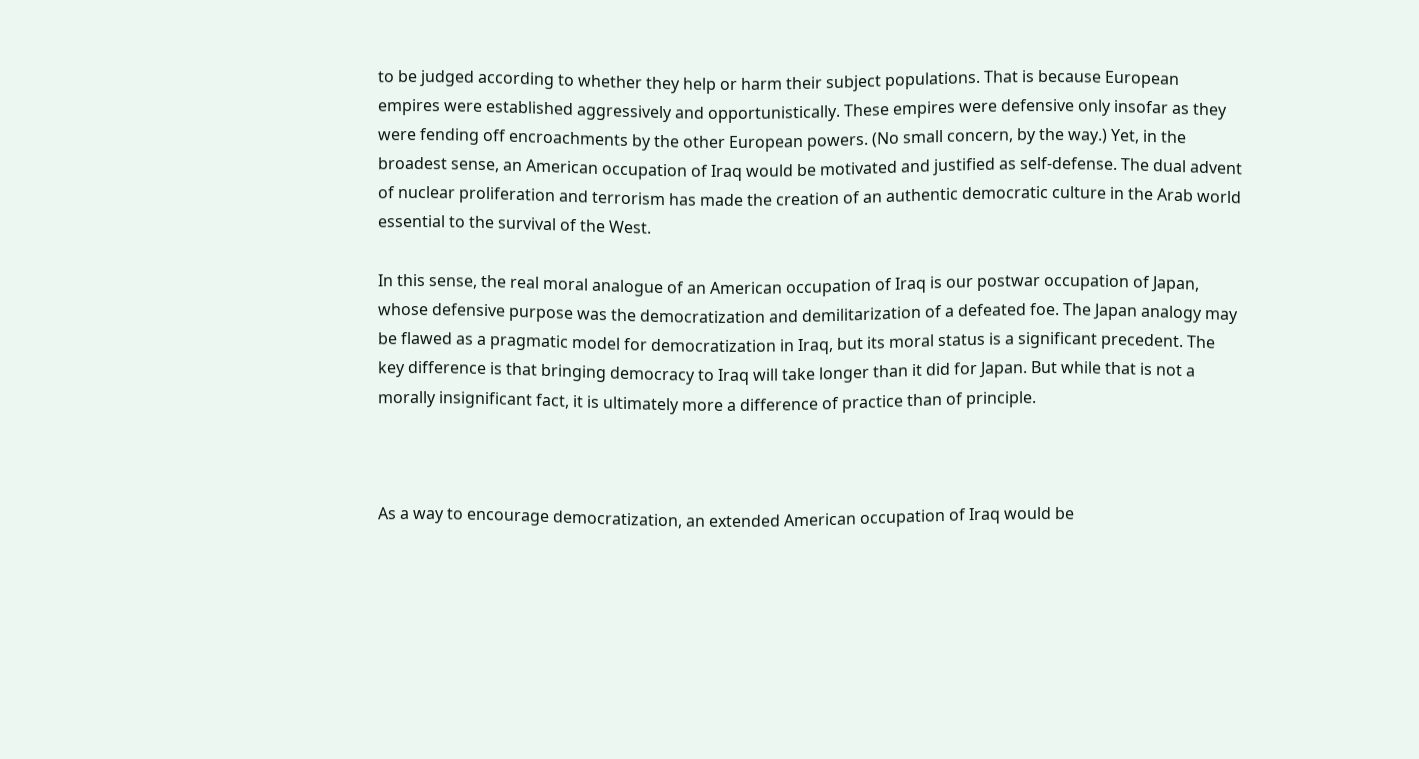to be judged according to whether they help or harm their subject populations. That is because European empires were established aggressively and opportunistically. These empires were defensive only insofar as they were fending off encroachments by the other European powers. (No small concern, by the way.) Yet, in the broadest sense, an American occupation of Iraq would be motivated and justified as self-defense. The dual advent of nuclear proliferation and terrorism has made the creation of an authentic democratic culture in the Arab world essential to the survival of the West.

In this sense, the real moral analogue of an American occupation of Iraq is our postwar occupation of Japan, whose defensive purpose was the democratization and demilitarization of a defeated foe. The Japan analogy may be flawed as a pragmatic model for democratization in Iraq, but its moral status is a significant precedent. The key difference is that bringing democracy to Iraq will take longer than it did for Japan. But while that is not a morally insignificant fact, it is ultimately more a difference of practice than of principle.



As a way to encourage democratization, an extended American occupation of Iraq would be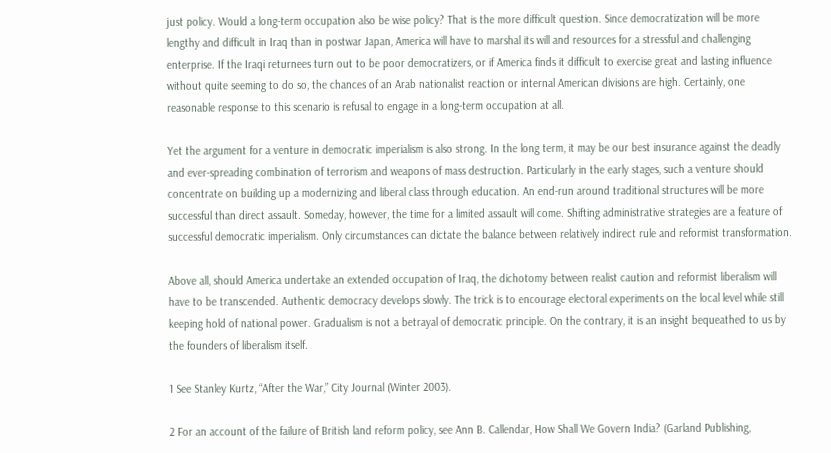just policy. Would a long-term occupation also be wise policy? That is the more difficult question. Since democratization will be more lengthy and difficult in Iraq than in postwar Japan, America will have to marshal its will and resources for a stressful and challenging enterprise. If the Iraqi returnees turn out to be poor democratizers, or if America finds it difficult to exercise great and lasting influence without quite seeming to do so, the chances of an Arab nationalist reaction or internal American divisions are high. Certainly, one reasonable response to this scenario is refusal to engage in a long-term occupation at all.

Yet the argument for a venture in democratic imperialism is also strong. In the long term, it may be our best insurance against the deadly and ever-spreading combination of terrorism and weapons of mass destruction. Particularly in the early stages, such a venture should concentrate on building up a modernizing and liberal class through education. An end-run around traditional structures will be more successful than direct assault. Someday, however, the time for a limited assault will come. Shifting administrative strategies are a feature of successful democratic imperialism. Only circumstances can dictate the balance between relatively indirect rule and reformist transformation.

Above all, should America undertake an extended occupation of Iraq, the dichotomy between realist caution and reformist liberalism will have to be transcended. Authentic democracy develops slowly. The trick is to encourage electoral experiments on the local level while still keeping hold of national power. Gradualism is not a betrayal of democratic principle. On the contrary, it is an insight bequeathed to us by the founders of liberalism itself.

1 See Stanley Kurtz, “After the War,” City Journal (Winter 2003).

2 For an account of the failure of British land reform policy, see Ann B. Callendar, How Shall We Govern India? (Garland Publishing,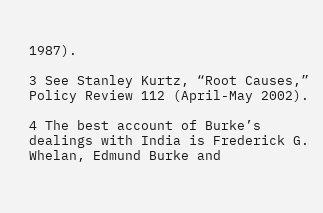1987).

3 See Stanley Kurtz, “Root Causes,” Policy Review 112 (April-May 2002).

4 The best account of Burke’s dealings with India is Frederick G. Whelan, Edmund Burke and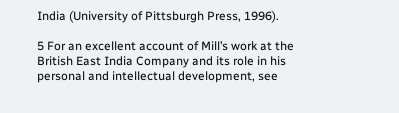India (University of Pittsburgh Press, 1996).

5 For an excellent account of Mill’s work at the British East India Company and its role in his personal and intellectual development, see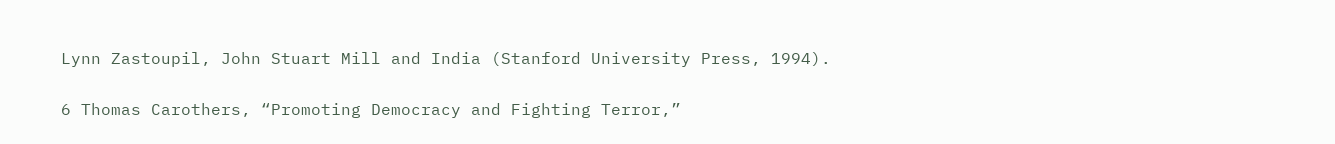Lynn Zastoupil, John Stuart Mill and India (Stanford University Press, 1994).

6 Thomas Carothers, “Promoting Democracy and Fighting Terror,”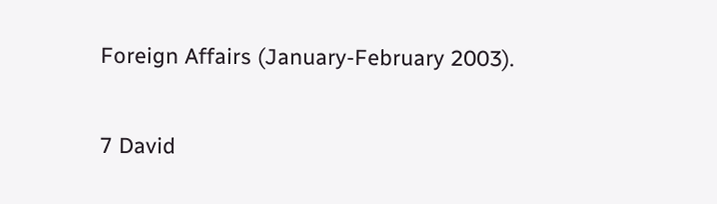Foreign Affairs (January-February 2003).

7 David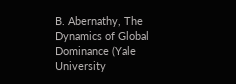B. Abernathy, The Dynamics of Global Dominance (Yale University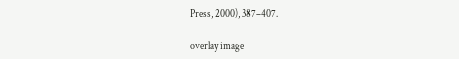Press, 2000), 387–407.

overlay image